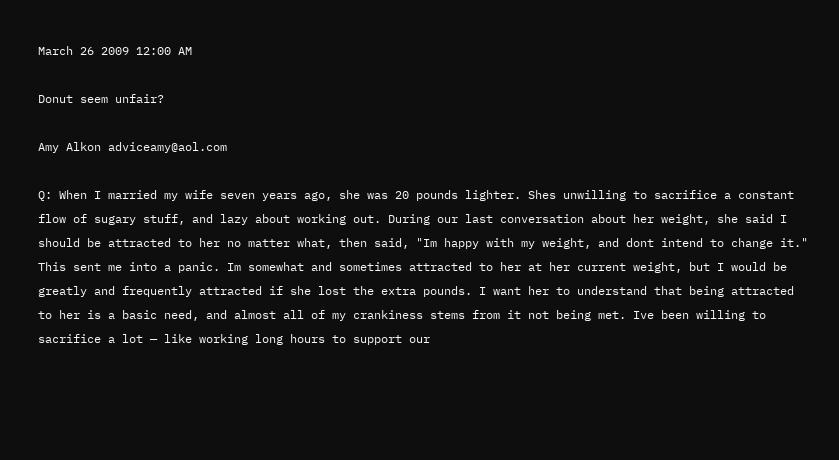March 26 2009 12:00 AM

Donut seem unfair?

Amy Alkon adviceamy@aol.com

Q: When I married my wife seven years ago, she was 20 pounds lighter. Shes unwilling to sacrifice a constant flow of sugary stuff, and lazy about working out. During our last conversation about her weight, she said I should be attracted to her no matter what, then said, "Im happy with my weight, and dont intend to change it." This sent me into a panic. Im somewhat and sometimes attracted to her at her current weight, but I would be greatly and frequently attracted if she lost the extra pounds. I want her to understand that being attracted to her is a basic need, and almost all of my crankiness stems from it not being met. Ive been willing to sacrifice a lot — like working long hours to support our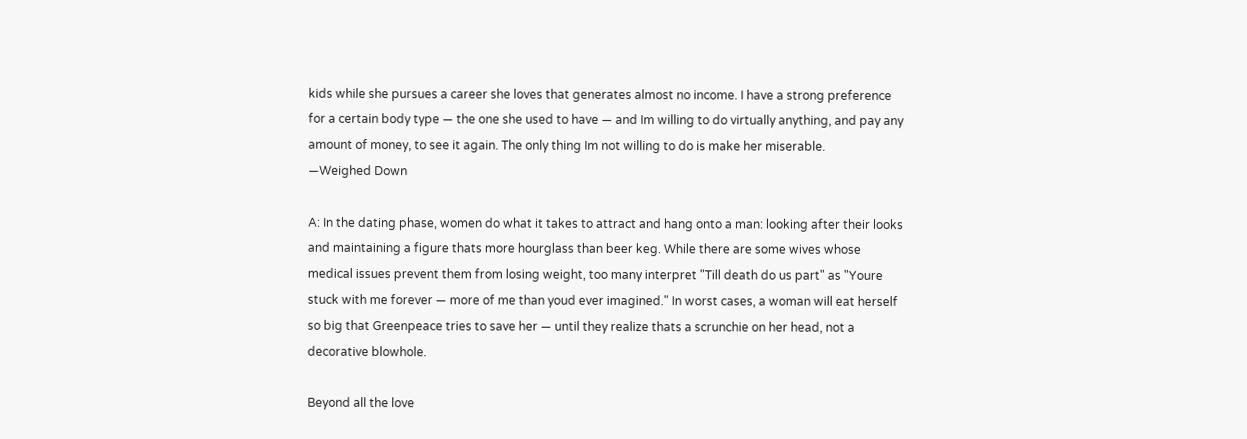kids while she pursues a career she loves that generates almost no income. I have a strong preference for a certain body type — the one she used to have — and Im willing to do virtually anything, and pay any amount of money, to see it again. The only thing Im not willing to do is make her miserable.
—Weighed Down

A: In the dating phase, women do what it takes to attract and hang onto a man: looking after their looks and maintaining a figure thats more hourglass than beer keg. While there are some wives whose medical issues prevent them from losing weight, too many interpret "Till death do us part" as "Youre stuck with me forever — more of me than youd ever imagined." In worst cases, a woman will eat herself so big that Greenpeace tries to save her — until they realize thats a scrunchie on her head, not a decorative blowhole.

Beyond all the love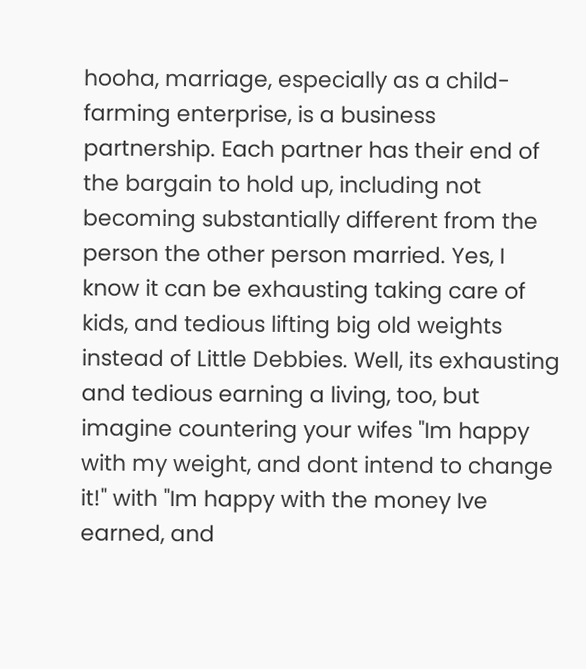hooha, marriage, especially as a child-farming enterprise, is a business partnership. Each partner has their end of the bargain to hold up, including not becoming substantially different from the person the other person married. Yes, I know it can be exhausting taking care of kids, and tedious lifting big old weights instead of Little Debbies. Well, its exhausting and tedious earning a living, too, but imagine countering your wifes "Im happy with my weight, and dont intend to change it!" with "Im happy with the money Ive earned, and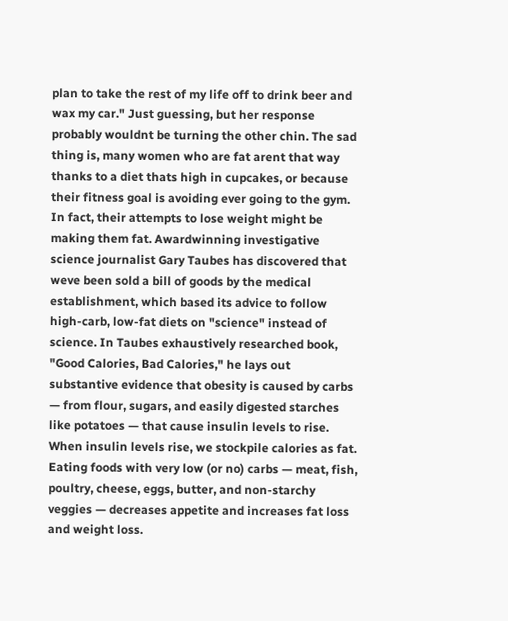plan to take the rest of my life off to drink beer and wax my car." Just guessing, but her response probably wouldnt be turning the other chin. The sad thing is, many women who are fat arent that way thanks to a diet thats high in cupcakes, or because their fitness goal is avoiding ever going to the gym. In fact, their attempts to lose weight might be making them fat. Awardwinning investigative science journalist Gary Taubes has discovered that weve been sold a bill of goods by the medical establishment, which based its advice to follow high-carb, low-fat diets on "science" instead of science. In Taubes exhaustively researched book, "Good Calories, Bad Calories," he lays out substantive evidence that obesity is caused by carbs — from flour, sugars, and easily digested starches like potatoes — that cause insulin levels to rise. When insulin levels rise, we stockpile calories as fat. Eating foods with very low (or no) carbs — meat, fish, poultry, cheese, eggs, butter, and non-starchy veggies — decreases appetite and increases fat loss and weight loss.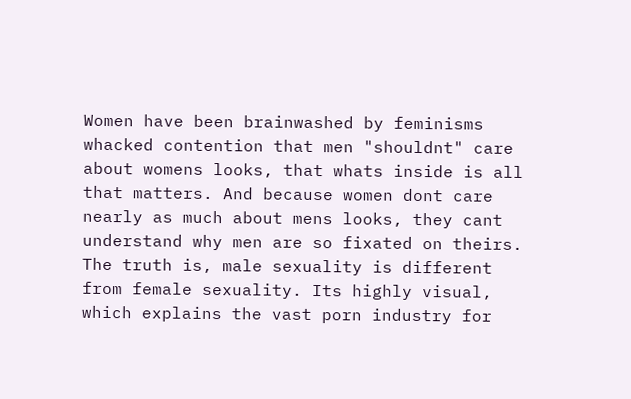Women have been brainwashed by feminisms whacked contention that men "shouldnt" care about womens looks, that whats inside is all that matters. And because women dont care nearly as much about mens looks, they cant understand why men are so fixated on theirs. The truth is, male sexuality is different from female sexuality. Its highly visual, which explains the vast porn industry for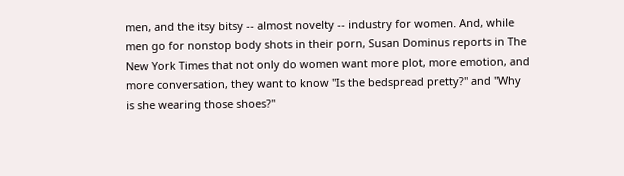men, and the itsy bitsy -- almost novelty -- industry for women. And, while men go for nonstop body shots in their porn, Susan Dominus reports in The New York Times that not only do women want more plot, more emotion, and more conversation, they want to know "Is the bedspread pretty?" and "Why is she wearing those shoes?"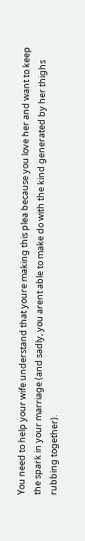You need to help your wife understand that youre making this plea because you love her and want to keep the spark in your marriage (and sadly, you arent able to make do with the kind generated by her thighs rubbing together).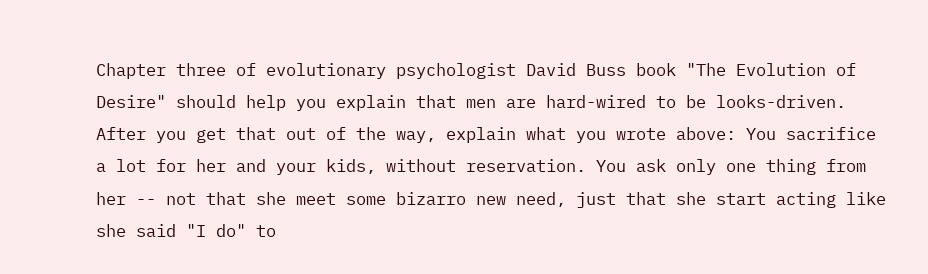Chapter three of evolutionary psychologist David Buss book "The Evolution of Desire" should help you explain that men are hard-wired to be looks-driven. After you get that out of the way, explain what you wrote above: You sacrifice a lot for her and your kids, without reservation. You ask only one thing from her -- not that she meet some bizarro new need, just that she start acting like she said "I do" to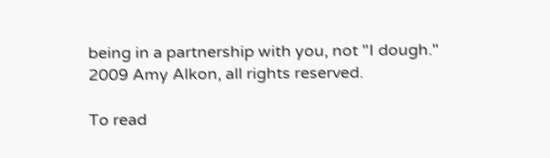being in a partnership with you, not "I dough." 2009 Amy Alkon, all rights reserved.

To read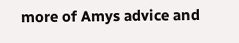more of Amys advice and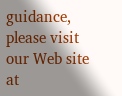guidance, please visit our Web site at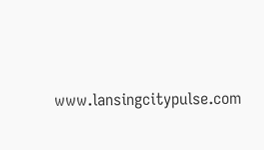www.lansingcitypulse.com